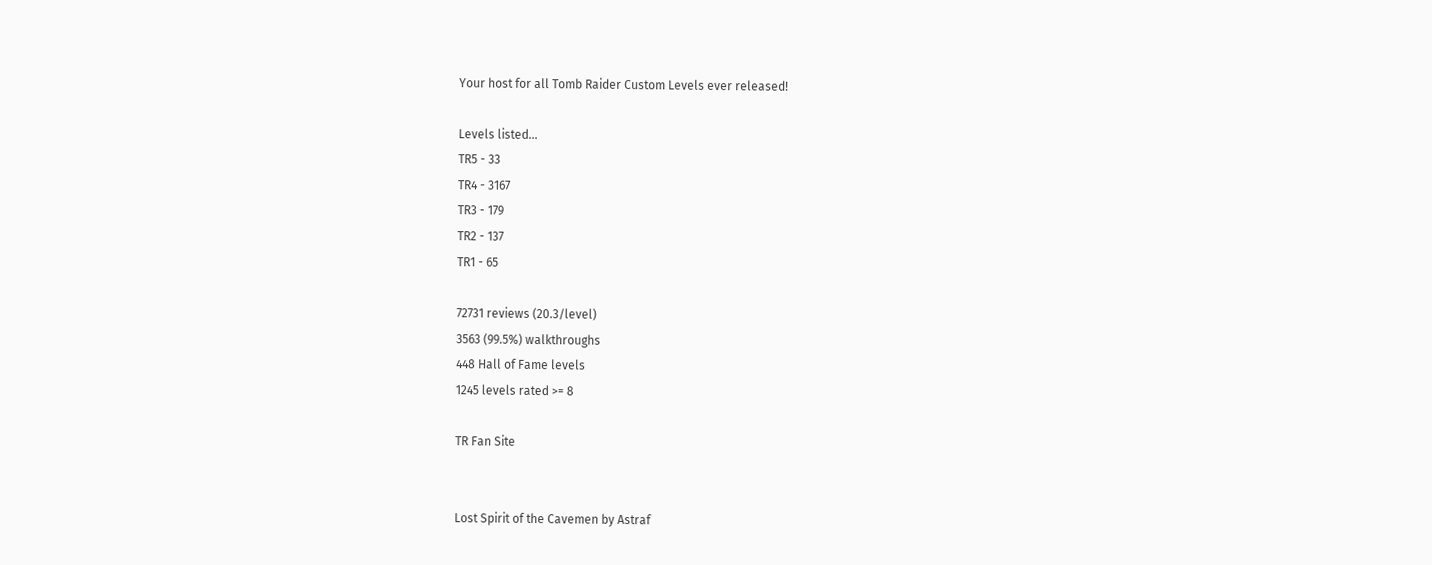Your host for all Tomb Raider Custom Levels ever released!

Levels listed...
TR5 - 33
TR4 - 3167
TR3 - 179
TR2 - 137
TR1 - 65

72731 reviews (20.3/level)
3563 (99.5%) walkthroughs
448 Hall of Fame levels
1245 levels rated >= 8

TR Fan Site


Lost Spirit of the Cavemen by Astraf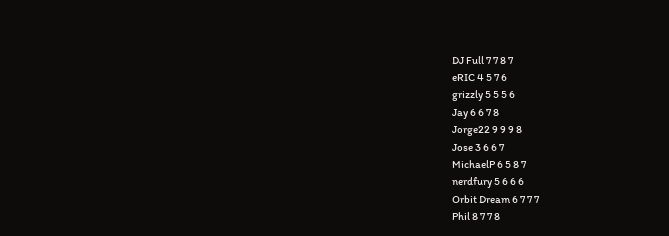DJ Full 7 7 8 7
eRIC 4 5 7 6
grizzly 5 5 5 6
Jay 6 6 7 8
Jorge22 9 9 9 8
Jose 3 6 6 7
MichaelP 6 5 8 7
nerdfury 5 6 6 6
Orbit Dream 6 7 7 7
Phil 8 7 7 8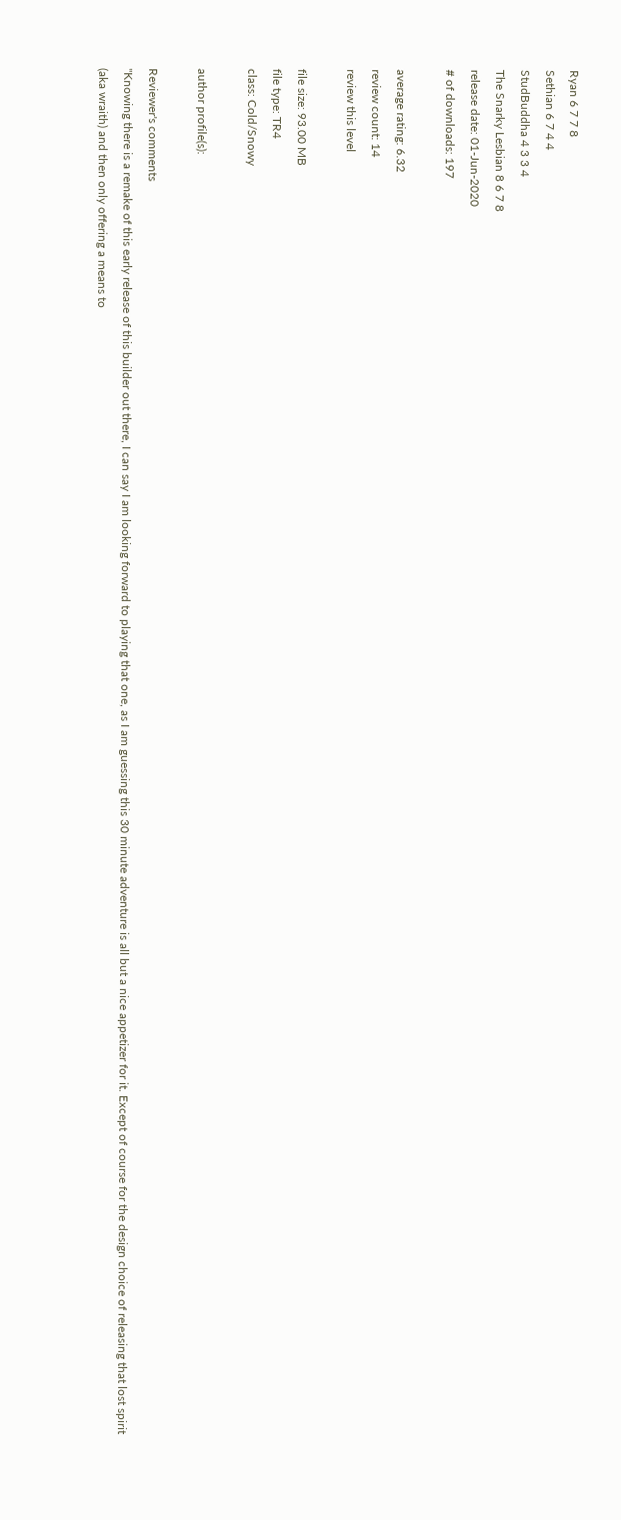Ryan 6 7 7 8
Sethian 6 7 4 4
StudBuddha 4 3 3 4
The Snarky Lesbian 8 6 7 8
release date: 01-Jun-2020
# of downloads: 197

average rating: 6.32
review count: 14
review this level

file size: 93.00 MB
file type: TR4
class: Cold/Snowy

author profile(s):

Reviewer's comments
"Knowing there is a remake of this early release of this builder out there, I can say I am looking forward to playing that one, as I am guessing this 30 minute adventure is all but a nice appetizer for it. Except of course for the design choice of releasing that lost spirit (aka wraith) and then only offering a means to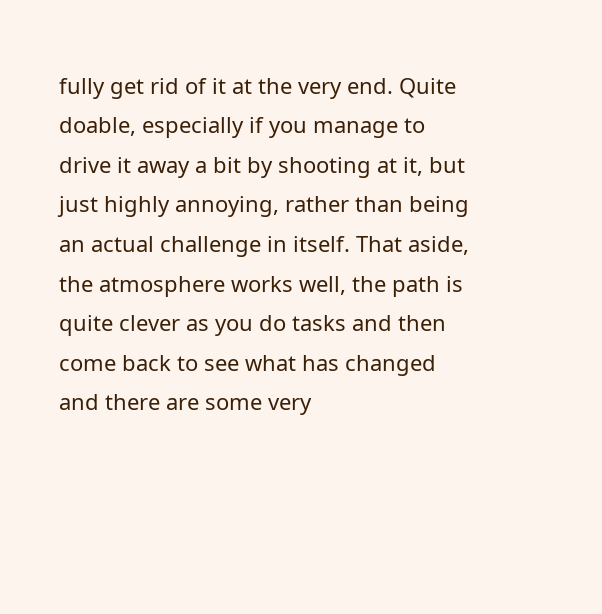fully get rid of it at the very end. Quite doable, especially if you manage to drive it away a bit by shooting at it, but just highly annoying, rather than being an actual challenge in itself. That aside, the atmosphere works well, the path is quite clever as you do tasks and then come back to see what has changed and there are some very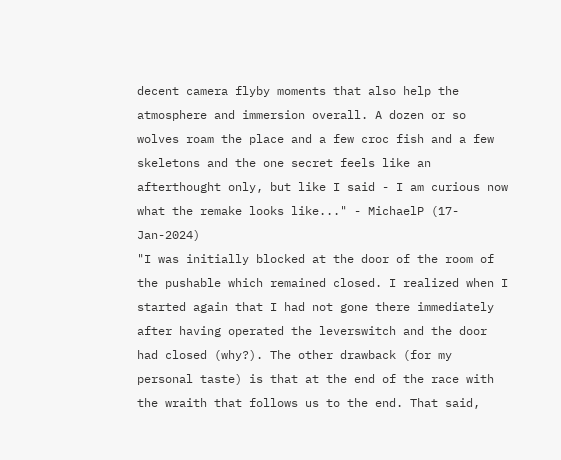decent camera flyby moments that also help the atmosphere and immersion overall. A dozen or so wolves roam the place and a few croc fish and a few skeletons and the one secret feels like an afterthought only, but like I said - I am curious now what the remake looks like..." - MichaelP (17-Jan-2024)
"I was initially blocked at the door of the room of the pushable which remained closed. I realized when I started again that I had not gone there immediately after having operated the leverswitch and the door had closed (why?). The other drawback (for my personal taste) is that at the end of the race with the wraith that follows us to the end. That said,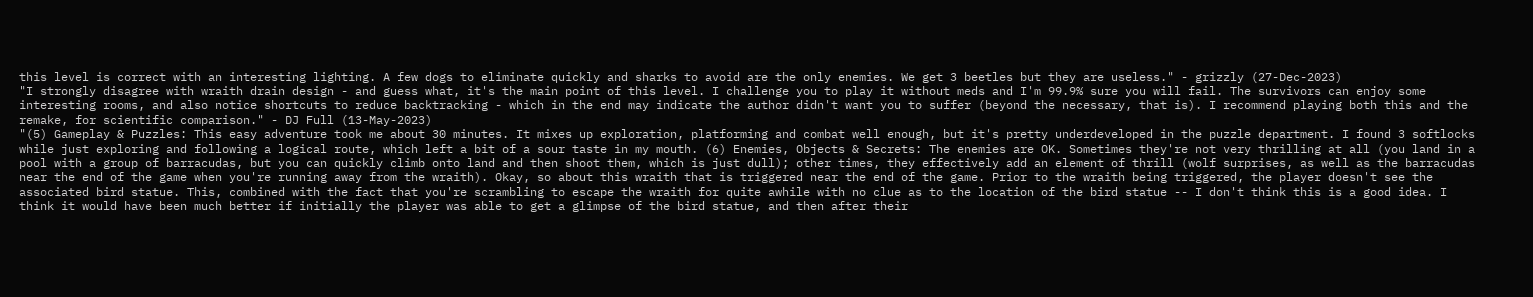this level is correct with an interesting lighting. A few dogs to eliminate quickly and sharks to avoid are the only enemies. We get 3 beetles but they are useless." - grizzly (27-Dec-2023)
"I strongly disagree with wraith drain design - and guess what, it's the main point of this level. I challenge you to play it without meds and I'm 99.9% sure you will fail. The survivors can enjoy some interesting rooms, and also notice shortcuts to reduce backtracking - which in the end may indicate the author didn't want you to suffer (beyond the necessary, that is). I recommend playing both this and the remake, for scientific comparison." - DJ Full (13-May-2023)
"(5) Gameplay & Puzzles: This easy adventure took me about 30 minutes. It mixes up exploration, platforming and combat well enough, but it's pretty underdeveloped in the puzzle department. I found 3 softlocks while just exploring and following a logical route, which left a bit of a sour taste in my mouth. (6) Enemies, Objects & Secrets: The enemies are OK. Sometimes they're not very thrilling at all (you land in a pool with a group of barracudas, but you can quickly climb onto land and then shoot them, which is just dull); other times, they effectively add an element of thrill (wolf surprises, as well as the barracudas near the end of the game when you're running away from the wraith). Okay, so about this wraith that is triggered near the end of the game. Prior to the wraith being triggered, the player doesn't see the associated bird statue. This, combined with the fact that you're scrambling to escape the wraith for quite awhile with no clue as to the location of the bird statue -- I don't think this is a good idea. I think it would have been much better if initially the player was able to get a glimpse of the bird statue, and then after their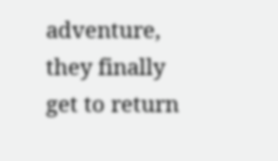adventure, they finally get to return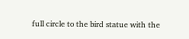full circle to the bird statue with the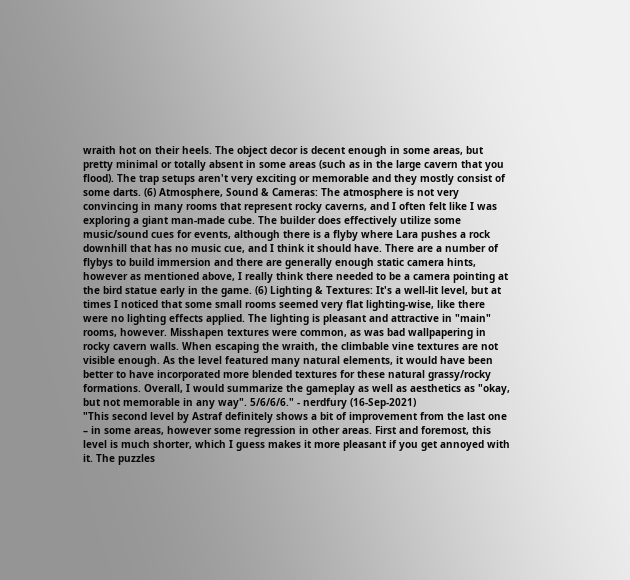wraith hot on their heels. The object decor is decent enough in some areas, but pretty minimal or totally absent in some areas (such as in the large cavern that you flood). The trap setups aren't very exciting or memorable and they mostly consist of some darts. (6) Atmosphere, Sound & Cameras: The atmosphere is not very convincing in many rooms that represent rocky caverns, and I often felt like I was exploring a giant man-made cube. The builder does effectively utilize some music/sound cues for events, although there is a flyby where Lara pushes a rock downhill that has no music cue, and I think it should have. There are a number of flybys to build immersion and there are generally enough static camera hints, however as mentioned above, I really think there needed to be a camera pointing at the bird statue early in the game. (6) Lighting & Textures: It's a well-lit level, but at times I noticed that some small rooms seemed very flat lighting-wise, like there were no lighting effects applied. The lighting is pleasant and attractive in "main" rooms, however. Misshapen textures were common, as was bad wallpapering in rocky cavern walls. When escaping the wraith, the climbable vine textures are not visible enough. As the level featured many natural elements, it would have been better to have incorporated more blended textures for these natural grassy/rocky formations. Overall, I would summarize the gameplay as well as aesthetics as "okay, but not memorable in any way". 5/6/6/6." - nerdfury (16-Sep-2021)
"This second level by Astraf definitely shows a bit of improvement from the last one – in some areas, however some regression in other areas. First and foremost, this level is much shorter, which I guess makes it more pleasant if you get annoyed with it. The puzzles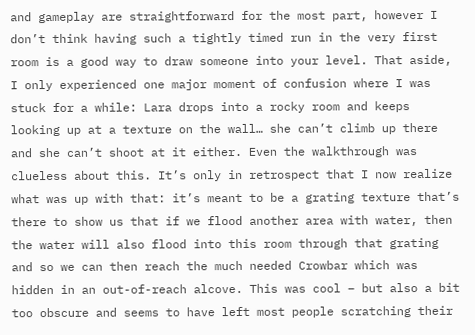and gameplay are straightforward for the most part, however I don’t think having such a tightly timed run in the very first room is a good way to draw someone into your level. That aside, I only experienced one major moment of confusion where I was stuck for a while: Lara drops into a rocky room and keeps looking up at a texture on the wall… she can’t climb up there and she can’t shoot at it either. Even the walkthrough was clueless about this. It’s only in retrospect that I now realize what was up with that: it’s meant to be a grating texture that’s there to show us that if we flood another area with water, then the water will also flood into this room through that grating and so we can then reach the much needed Crowbar which was hidden in an out-of-reach alcove. This was cool – but also a bit too obscure and seems to have left most people scratching their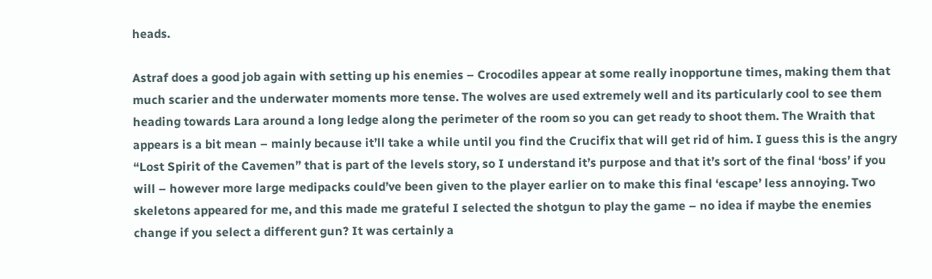heads.

Astraf does a good job again with setting up his enemies – Crocodiles appear at some really inopportune times, making them that much scarier and the underwater moments more tense. The wolves are used extremely well and its particularly cool to see them heading towards Lara around a long ledge along the perimeter of the room so you can get ready to shoot them. The Wraith that appears is a bit mean – mainly because it’ll take a while until you find the Crucifix that will get rid of him. I guess this is the angry “Lost Spirit of the Cavemen” that is part of the levels story, so I understand it’s purpose and that it’s sort of the final ‘boss’ if you will – however more large medipacks could’ve been given to the player earlier on to make this final ‘escape’ less annoying. Two skeletons appeared for me, and this made me grateful I selected the shotgun to play the game – no idea if maybe the enemies change if you select a different gun? It was certainly a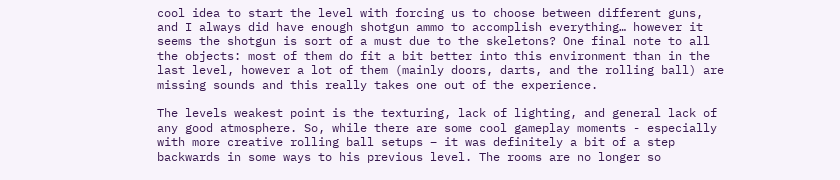cool idea to start the level with forcing us to choose between different guns, and I always did have enough shotgun ammo to accomplish everything… however it seems the shotgun is sort of a must due to the skeletons? One final note to all the objects: most of them do fit a bit better into this environment than in the last level, however a lot of them (mainly doors, darts, and the rolling ball) are missing sounds and this really takes one out of the experience.

The levels weakest point is the texturing, lack of lighting, and general lack of any good atmosphere. So, while there are some cool gameplay moments - especially with more creative rolling ball setups – it was definitely a bit of a step backwards in some ways to his previous level. The rooms are no longer so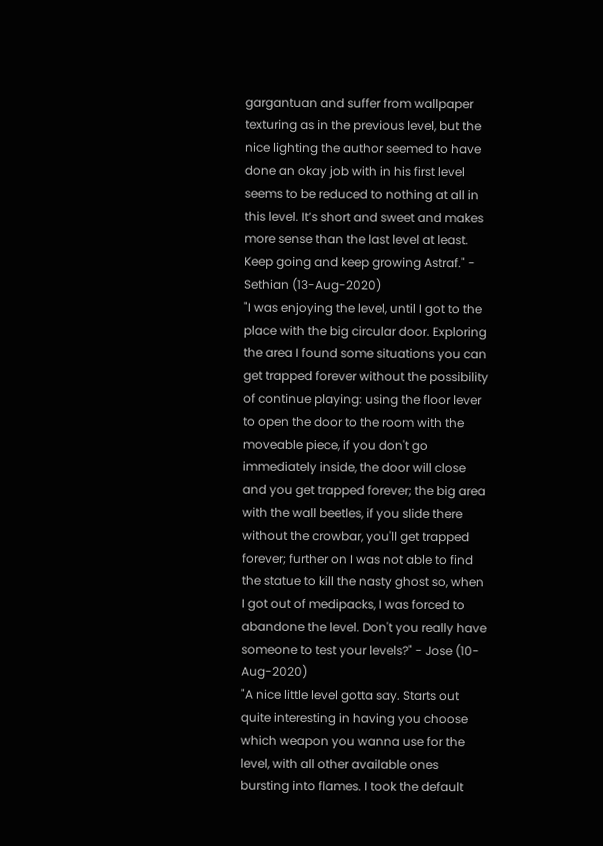gargantuan and suffer from wallpaper texturing as in the previous level, but the nice lighting the author seemed to have done an okay job with in his first level seems to be reduced to nothing at all in this level. It’s short and sweet and makes more sense than the last level at least. Keep going and keep growing Astraf." - Sethian (13-Aug-2020)
"I was enjoying the level, until I got to the place with the big circular door. Exploring the area I found some situations you can get trapped forever without the possibility of continue playing: using the floor lever to open the door to the room with the moveable piece, if you don't go immediately inside, the door will close and you get trapped forever; the big area with the wall beetles, if you slide there without the crowbar, you'll get trapped forever; further on I was not able to find the statue to kill the nasty ghost so, when I got out of medipacks, I was forced to abandone the level. Don't you really have someone to test your levels?" - Jose (10-Aug-2020)
"A nice little level gotta say. Starts out quite interesting in having you choose which weapon you wanna use for the level, with all other available ones bursting into flames. I took the default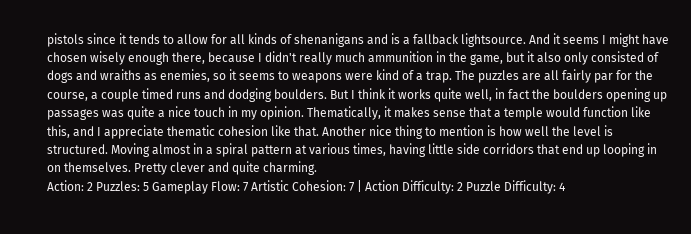pistols since it tends to allow for all kinds of shenanigans and is a fallback lightsource. And it seems I might have chosen wisely enough there, because I didn't really much ammunition in the game, but it also only consisted of dogs and wraiths as enemies, so it seems to weapons were kind of a trap. The puzzles are all fairly par for the course, a couple timed runs and dodging boulders. But I think it works quite well, in fact the boulders opening up passages was quite a nice touch in my opinion. Thematically, it makes sense that a temple would function like this, and I appreciate thematic cohesion like that. Another nice thing to mention is how well the level is structured. Moving almost in a spiral pattern at various times, having little side corridors that end up looping in on themselves. Pretty clever and quite charming.
Action: 2 Puzzles: 5 Gameplay Flow: 7 Artistic Cohesion: 7 | Action Difficulty: 2 Puzzle Difficulty: 4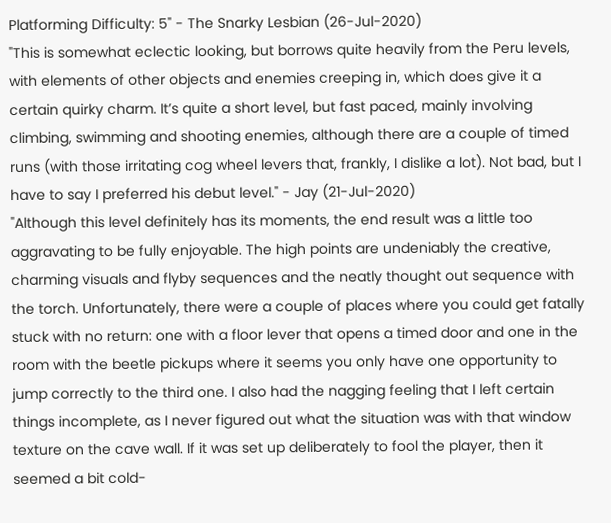Platforming Difficulty: 5" - The Snarky Lesbian (26-Jul-2020)
"This is somewhat eclectic looking, but borrows quite heavily from the Peru levels, with elements of other objects and enemies creeping in, which does give it a certain quirky charm. It’s quite a short level, but fast paced, mainly involving climbing, swimming and shooting enemies, although there are a couple of timed runs (with those irritating cog wheel levers that, frankly, I dislike a lot). Not bad, but I have to say I preferred his debut level." - Jay (21-Jul-2020)
"Although this level definitely has its moments, the end result was a little too aggravating to be fully enjoyable. The high points are undeniably the creative, charming visuals and flyby sequences and the neatly thought out sequence with the torch. Unfortunately, there were a couple of places where you could get fatally stuck with no return: one with a floor lever that opens a timed door and one in the room with the beetle pickups where it seems you only have one opportunity to jump correctly to the third one. I also had the nagging feeling that I left certain things incomplete, as I never figured out what the situation was with that window texture on the cave wall. If it was set up deliberately to fool the player, then it seemed a bit cold-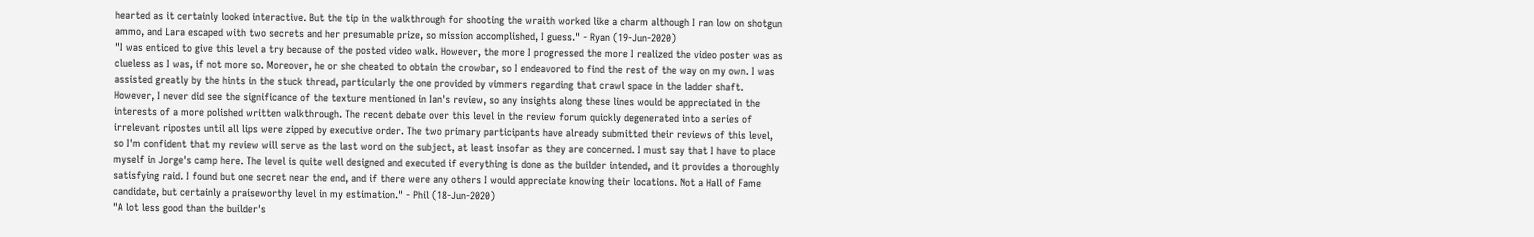hearted as it certainly looked interactive. But the tip in the walkthrough for shooting the wraith worked like a charm although I ran low on shotgun ammo, and Lara escaped with two secrets and her presumable prize, so mission accomplished, I guess." - Ryan (19-Jun-2020)
"I was enticed to give this level a try because of the posted video walk. However, the more I progressed the more I realized the video poster was as clueless as I was, if not more so. Moreover, he or she cheated to obtain the crowbar, so I endeavored to find the rest of the way on my own. I was assisted greatly by the hints in the stuck thread, particularly the one provided by vimmers regarding that crawl space in the ladder shaft. However, I never did see the significance of the texture mentioned in Ian's review, so any insights along these lines would be appreciated in the interests of a more polished written walkthrough. The recent debate over this level in the review forum quickly degenerated into a series of irrelevant ripostes until all lips were zipped by executive order. The two primary participants have already submitted their reviews of this level, so I'm confident that my review will serve as the last word on the subject, at least insofar as they are concerned. I must say that I have to place myself in Jorge's camp here. The level is quite well designed and executed if everything is done as the builder intended, and it provides a thoroughly satisfying raid. I found but one secret near the end, and if there were any others I would appreciate knowing their locations. Not a Hall of Fame candidate, but certainly a praiseworthy level in my estimation." - Phil (18-Jun-2020)
"A lot less good than the builder's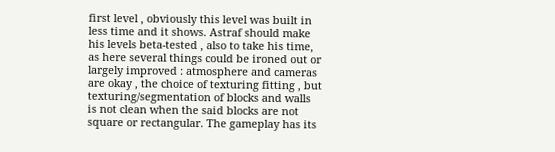first level , obviously this level was built in less time and it shows. Astraf should make his levels beta-tested , also to take his time, as here several things could be ironed out or largely improved : atmosphere and cameras are okay , the choice of texturing fitting , but texturing/segmentation of blocks and walls is not clean when the said blocks are not square or rectangular. The gameplay has its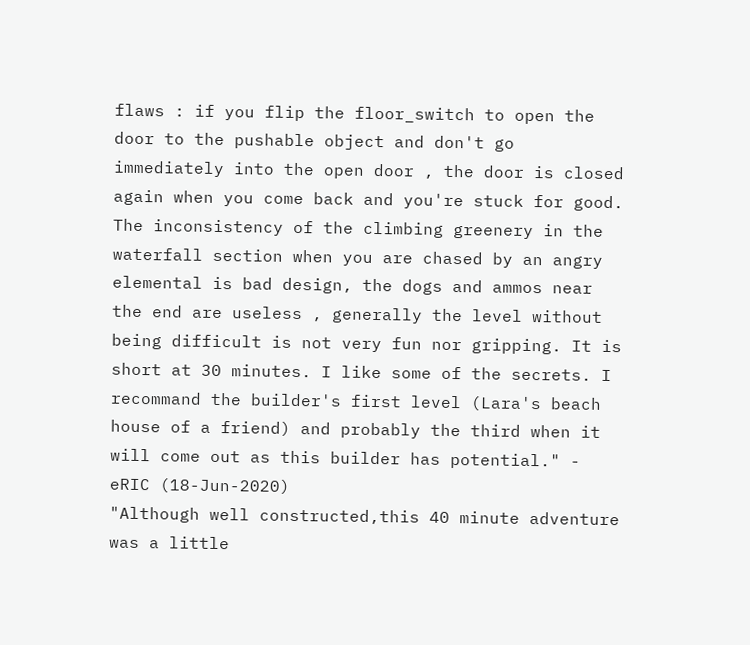flaws : if you flip the floor_switch to open the door to the pushable object and don't go immediately into the open door , the door is closed again when you come back and you're stuck for good. The inconsistency of the climbing greenery in the waterfall section when you are chased by an angry elemental is bad design, the dogs and ammos near the end are useless , generally the level without being difficult is not very fun nor gripping. It is short at 30 minutes. I like some of the secrets. I recommand the builder's first level (Lara's beach house of a friend) and probably the third when it will come out as this builder has potential." - eRIC (18-Jun-2020)
"Although well constructed,this 40 minute adventure was a little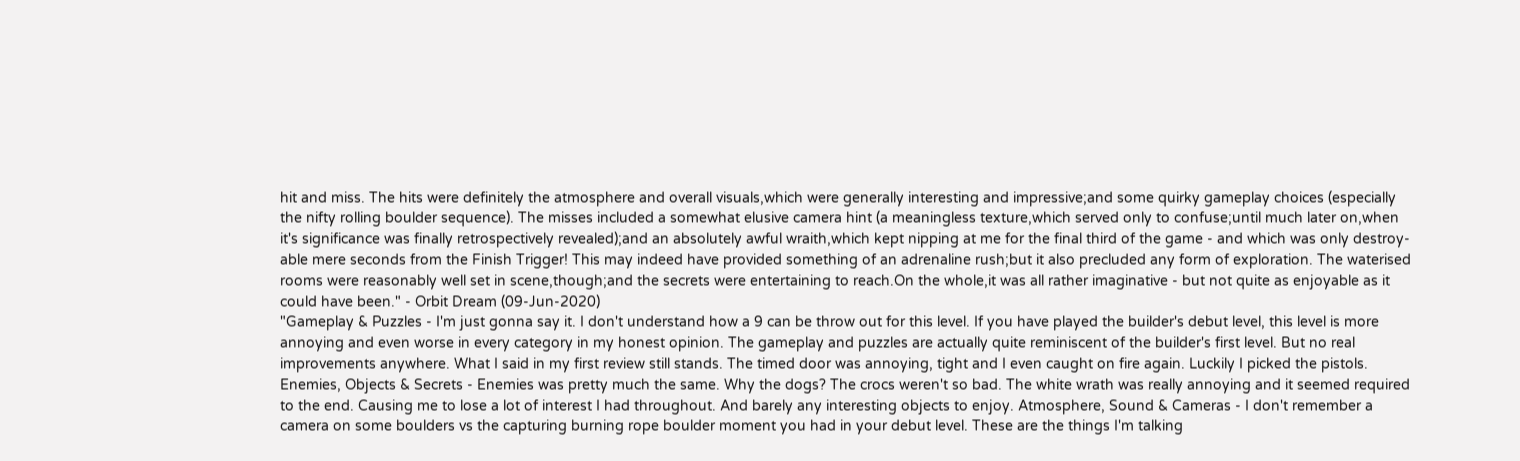hit and miss. The hits were definitely the atmosphere and overall visuals,which were generally interesting and impressive;and some quirky gameplay choices (especially the nifty rolling boulder sequence). The misses included a somewhat elusive camera hint (a meaningless texture,which served only to confuse;until much later on,when it's significance was finally retrospectively revealed);and an absolutely awful wraith,which kept nipping at me for the final third of the game - and which was only destroy-able mere seconds from the Finish Trigger! This may indeed have provided something of an adrenaline rush;but it also precluded any form of exploration. The waterised rooms were reasonably well set in scene,though;and the secrets were entertaining to reach.On the whole,it was all rather imaginative - but not quite as enjoyable as it could have been." - Orbit Dream (09-Jun-2020)
"Gameplay & Puzzles - I'm just gonna say it. I don't understand how a 9 can be throw out for this level. If you have played the builder's debut level, this level is more annoying and even worse in every category in my honest opinion. The gameplay and puzzles are actually quite reminiscent of the builder's first level. But no real improvements anywhere. What I said in my first review still stands. The timed door was annoying, tight and I even caught on fire again. Luckily I picked the pistols. Enemies, Objects & Secrets - Enemies was pretty much the same. Why the dogs? The crocs weren't so bad. The white wrath was really annoying and it seemed required to the end. Causing me to lose a lot of interest I had throughout. And barely any interesting objects to enjoy. Atmosphere, Sound & Cameras - I don't remember a camera on some boulders vs the capturing burning rope boulder moment you had in your debut level. These are the things I'm talking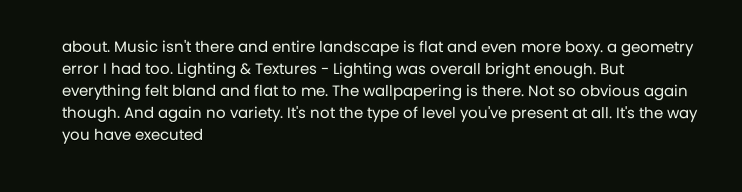about. Music isn't there and entire landscape is flat and even more boxy. a geometry error I had too. Lighting & Textures - Lighting was overall bright enough. But everything felt bland and flat to me. The wallpapering is there. Not so obvious again though. And again no variety. It's not the type of level you've present at all. It's the way you have executed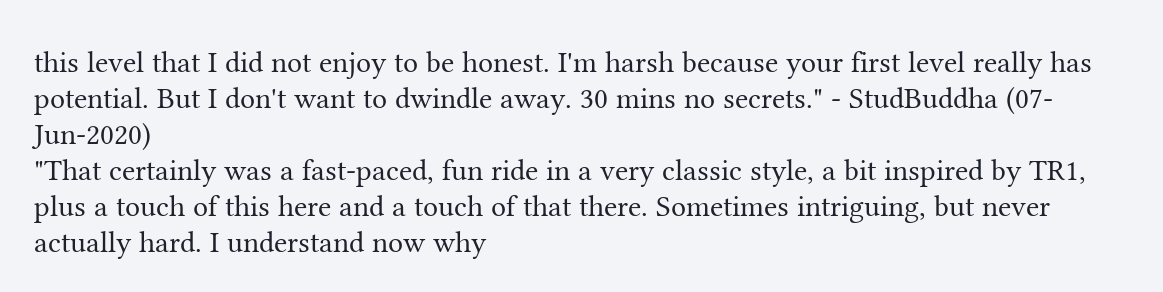this level that I did not enjoy to be honest. I'm harsh because your first level really has potential. But I don't want to dwindle away. 30 mins no secrets." - StudBuddha (07-Jun-2020)
"That certainly was a fast-paced, fun ride in a very classic style, a bit inspired by TR1, plus a touch of this here and a touch of that there. Sometimes intriguing, but never actually hard. I understand now why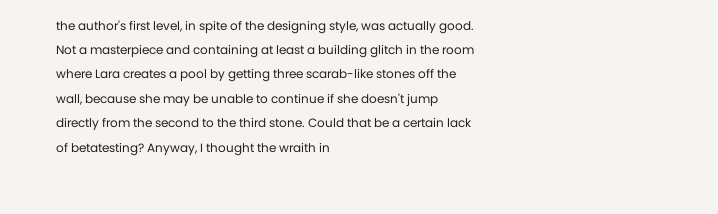the author's first level, in spite of the designing style, was actually good. Not a masterpiece and containing at least a building glitch in the room where Lara creates a pool by getting three scarab-like stones off the wall, because she may be unable to continue if she doesn't jump directly from the second to the third stone. Could that be a certain lack of betatesting? Anyway, I thought the wraith in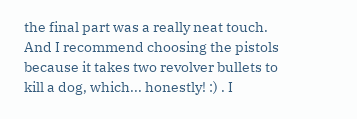the final part was a really neat touch. And I recommend choosing the pistols because it takes two revolver bullets to kill a dog, which... honestly! :) . I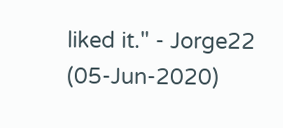liked it." - Jorge22 (05-Jun-2020)